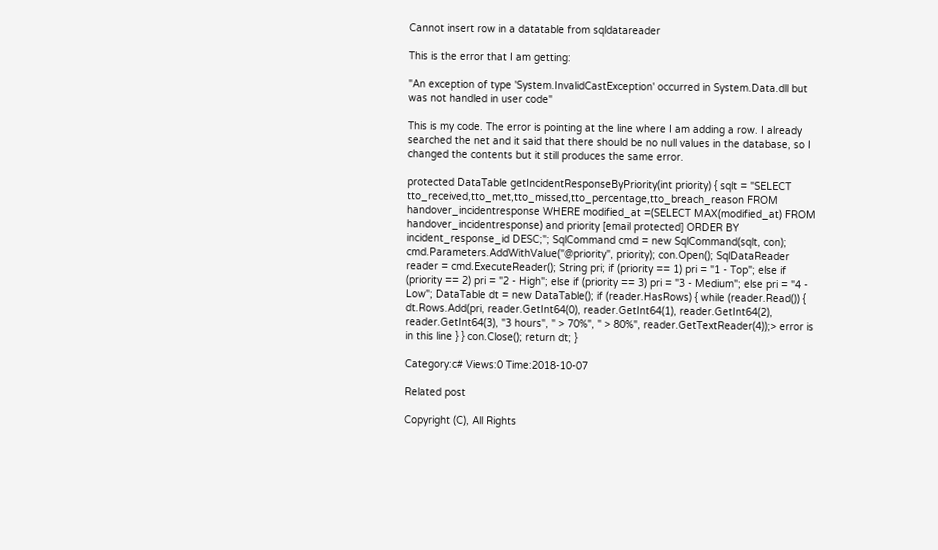Cannot insert row in a datatable from sqldatareader

This is the error that I am getting:

"An exception of type 'System.InvalidCastException' occurred in System.Data.dll but was not handled in user code"

This is my code. The error is pointing at the line where I am adding a row. I already searched the net and it said that there should be no null values in the database, so I changed the contents but it still produces the same error.

protected DataTable getIncidentResponseByPriority(int priority) { sqlt = "SELECT tto_received,tto_met,tto_missed,tto_percentage,tto_breach_reason FROM handover_incidentresponse WHERE modified_at =(SELECT MAX(modified_at) FROM handover_incidentresponse) and priority [email protected] ORDER BY incident_response_id DESC;"; SqlCommand cmd = new SqlCommand(sqlt, con); cmd.Parameters.AddWithValue("@priority", priority); con.Open(); SqlDataReader reader = cmd.ExecuteReader(); String pri; if (priority == 1) pri = "1 - Top"; else if (priority == 2) pri = "2 - High"; else if (priority == 3) pri = "3 - Medium"; else pri = "4 - Low"; DataTable dt = new DataTable(); if (reader.HasRows) { while (reader.Read()) { dt.Rows.Add(pri, reader.GetInt64(0), reader.GetInt64(1), reader.GetInt64(2), reader.GetInt64(3), "3 hours", " > 70%", " > 80%", reader.GetTextReader(4));> error is in this line } } con.Close(); return dt; }

Category:c# Views:0 Time:2018-10-07

Related post

Copyright (C), All Rights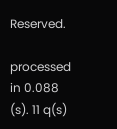Reserved.

processed in 0.088 (s). 11 q(s)